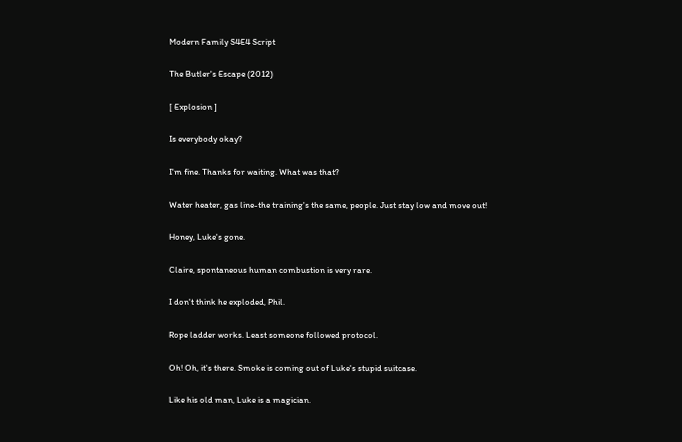Modern Family S4E4 Script

The Butler's Escape (2012)

[ Explosion ]

Is everybody okay?

I'm fine. Thanks for waiting. What was that?

Water heater, gas line-the training's the same, people. Just stay low and move out!

Honey, Luke's gone.

Claire, spontaneous human combustion is very rare.

I don't think he exploded, Phil.

Rope ladder works. Least someone followed protocol.

Oh! Oh, it's there. Smoke is coming out of Luke's stupid suitcase.

Like his old man, Luke is a magician.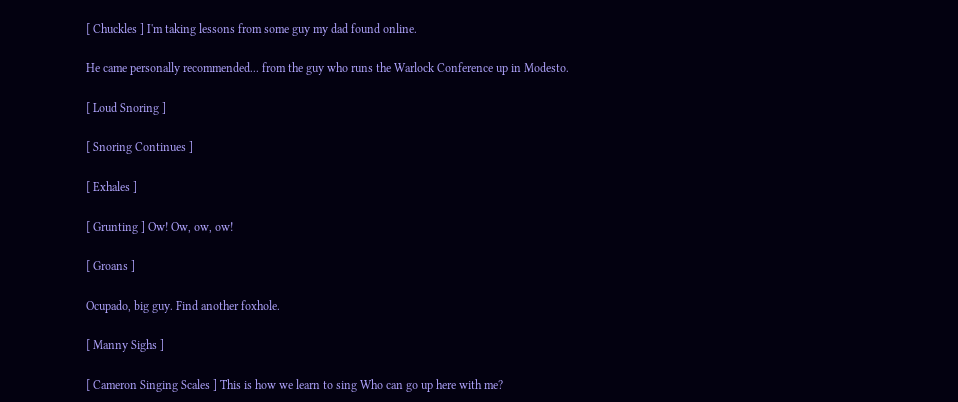[ Chuckles ] I'm taking lessons from some guy my dad found online.

He came personally recommended... from the guy who runs the Warlock Conference up in Modesto.

[ Loud Snoring ]

[ Snoring Continues ]

[ Exhales ]

[ Grunting ] Ow! Ow, ow, ow!

[ Groans ]

Ocupado, big guy. Find another foxhole.

[ Manny Sighs ]

[ Cameron Singing Scales ] This is how we learn to sing Who can go up here with me?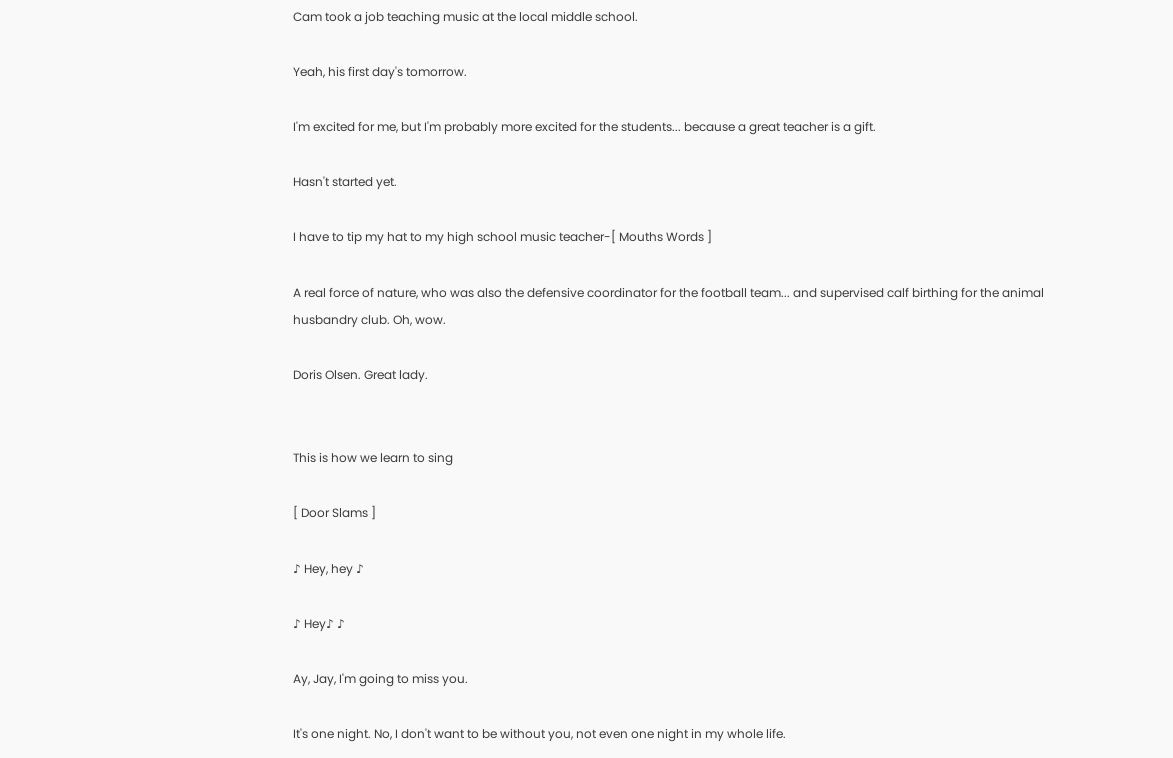Cam took a job teaching music at the local middle school.

Yeah, his first day's tomorrow.

I'm excited for me, but I'm probably more excited for the students... because a great teacher is a gift.

Hasn't started yet.

I have to tip my hat to my high school music teacher-[ Mouths Words ]

A real force of nature, who was also the defensive coordinator for the football team... and supervised calf birthing for the animal husbandry club. Oh, wow.

Doris Olsen. Great lady.


This is how we learn to sing

[ Door Slams ]

♪ Hey, hey ♪

♪ Hey♪ ♪

Ay, Jay, I'm going to miss you.

It's one night. No, I don't want to be without you, not even one night in my whole life.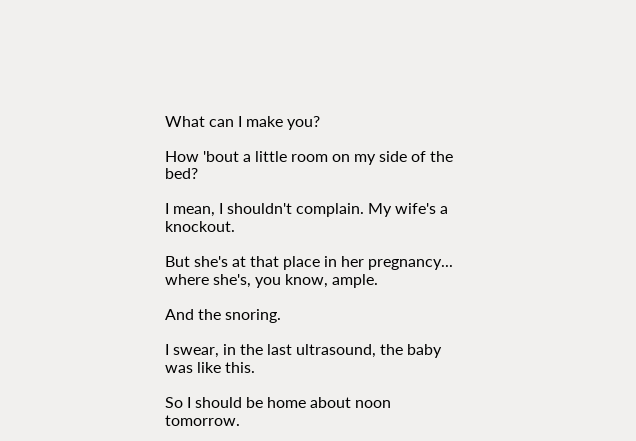What can I make you?

How 'bout a little room on my side of the bed?

I mean, I shouldn't complain. My wife's a knockout.

But she's at that place in her pregnancy... where she's, you know, ample.

And the snoring.

I swear, in the last ultrasound, the baby was like this.

So I should be home about noon tomorrow.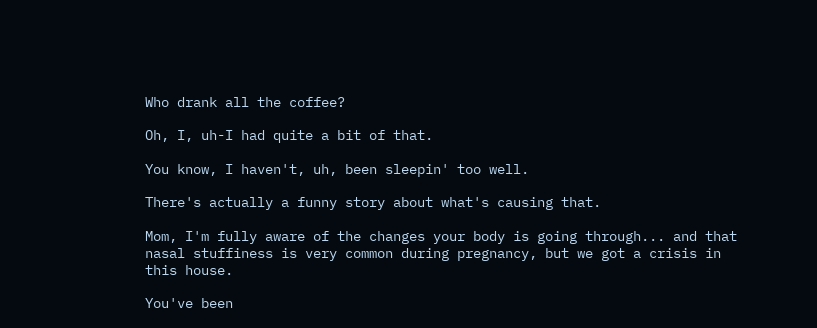Who drank all the coffee?

Oh, I, uh-I had quite a bit of that.

You know, I haven't, uh, been sleepin' too well.

There's actually a funny story about what's causing that.

Mom, I'm fully aware of the changes your body is going through... and that nasal stuffiness is very common during pregnancy, but we got a crisis in this house.

You've been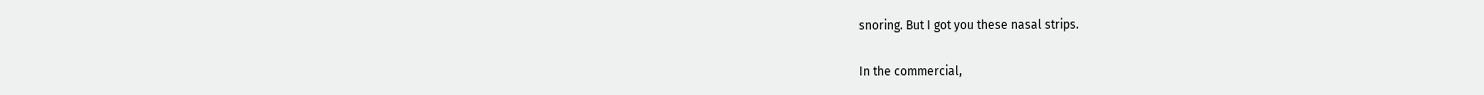snoring. But I got you these nasal strips.

In the commercial,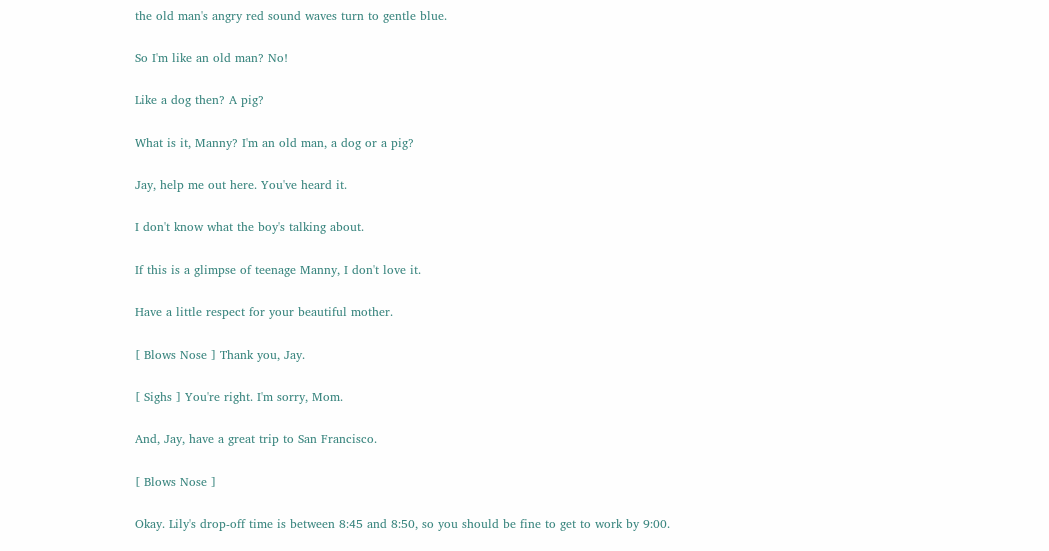the old man's angry red sound waves turn to gentle blue.

So I'm like an old man? No!

Like a dog then? A pig?

What is it, Manny? I'm an old man, a dog or a pig?

Jay, help me out here. You've heard it.

I don't know what the boy's talking about.

If this is a glimpse of teenage Manny, I don't love it.

Have a little respect for your beautiful mother.

[ Blows Nose ] Thank you, Jay.

[ Sighs ] You're right. I'm sorry, Mom.

And, Jay, have a great trip to San Francisco.

[ Blows Nose ]

Okay. Lily's drop-off time is between 8:45 and 8:50, so you should be fine to get to work by 9:00.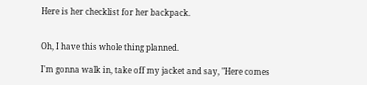Here is her checklist for her backpack.


Oh, I have this whole thing planned.

I'm gonna walk in, take off my jacket and say, "Here comes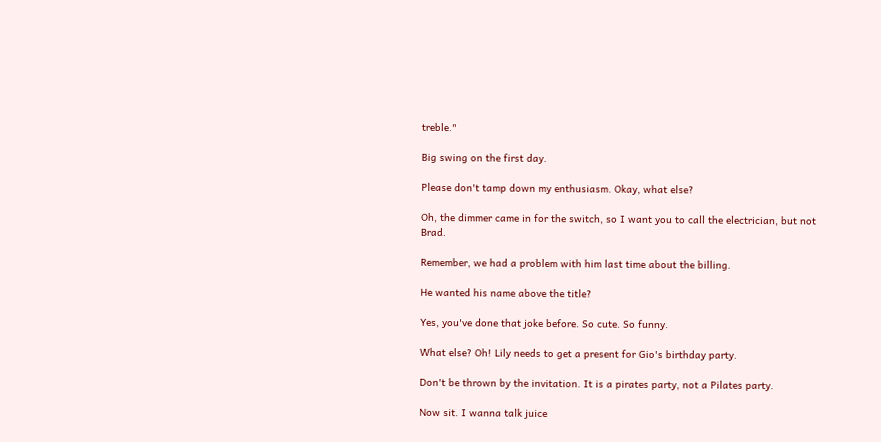treble."

Big swing on the first day.

Please don't tamp down my enthusiasm. Okay, what else?

Oh, the dimmer came in for the switch, so I want you to call the electrician, but not Brad.

Remember, we had a problem with him last time about the billing.

He wanted his name above the title?

Yes, you've done that joke before. So cute. So funny.

What else? Oh! Lily needs to get a present for Gio's birthday party.

Don't be thrown by the invitation. It is a pirates party, not a Pilates party.

Now sit. I wanna talk juice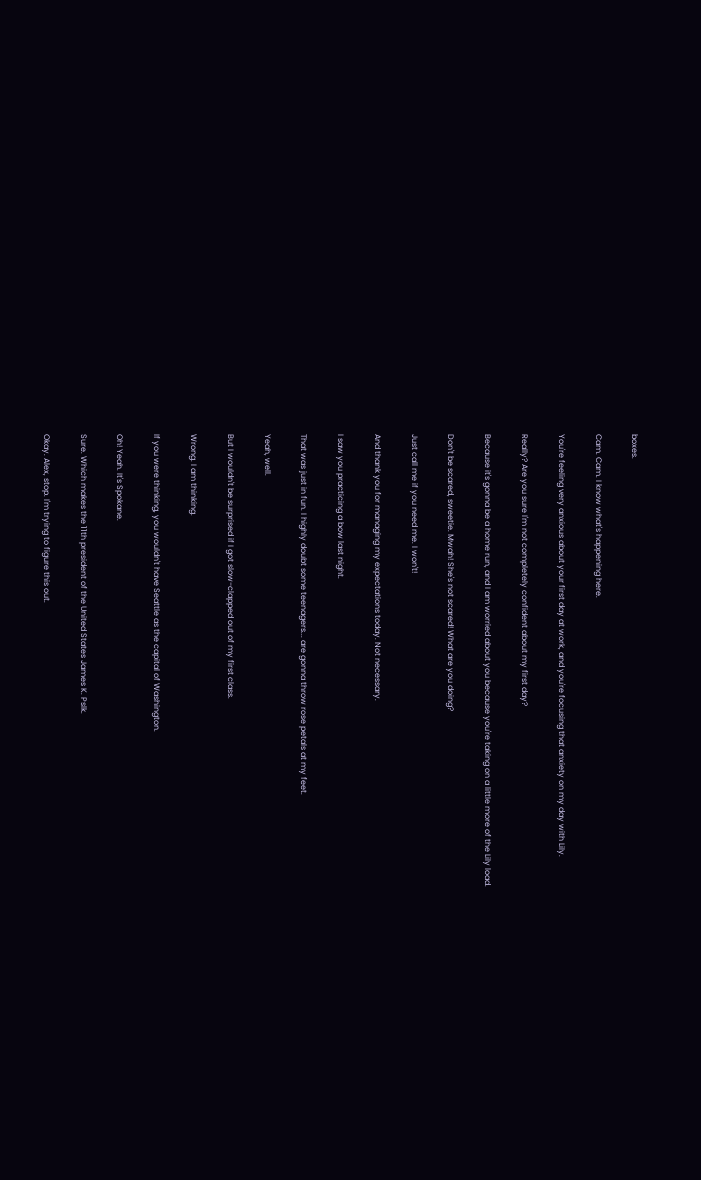boxes.

Cam. Cam. I know what's happening here.

You're feeling very anxious about your first day at work, and you're focusing that anxiety on my day with Lily.

Really? Are you sure I'm not completely confident about my first day?

Because it's gonna be a home run, and I am worried about you because you're taking on a little more of the Lily load.

Don't be scared, sweetie. Mwah! She's not scared! What are you doing?

Just call me if you need me. I won't!

And thank you for managing my expectations today. Not necessary.

I saw you practicing a bow last night.

That was just in fun. I highly doubt some teenagers... are gonna throw rose petals at my feet.

Yeah, well.

But I wouldn't be surprised if I got slow-clapped out of my first class.

Wrong. I am thinking.

If you were thinking, you wouldn't have Seattle as the capital of Washington.

Oh! Yeah. It's Spokane.

Sure. Which makes the 11th president of the United States James K. Pslk.

Okay. Alex, stop. I'm trying to figure this out.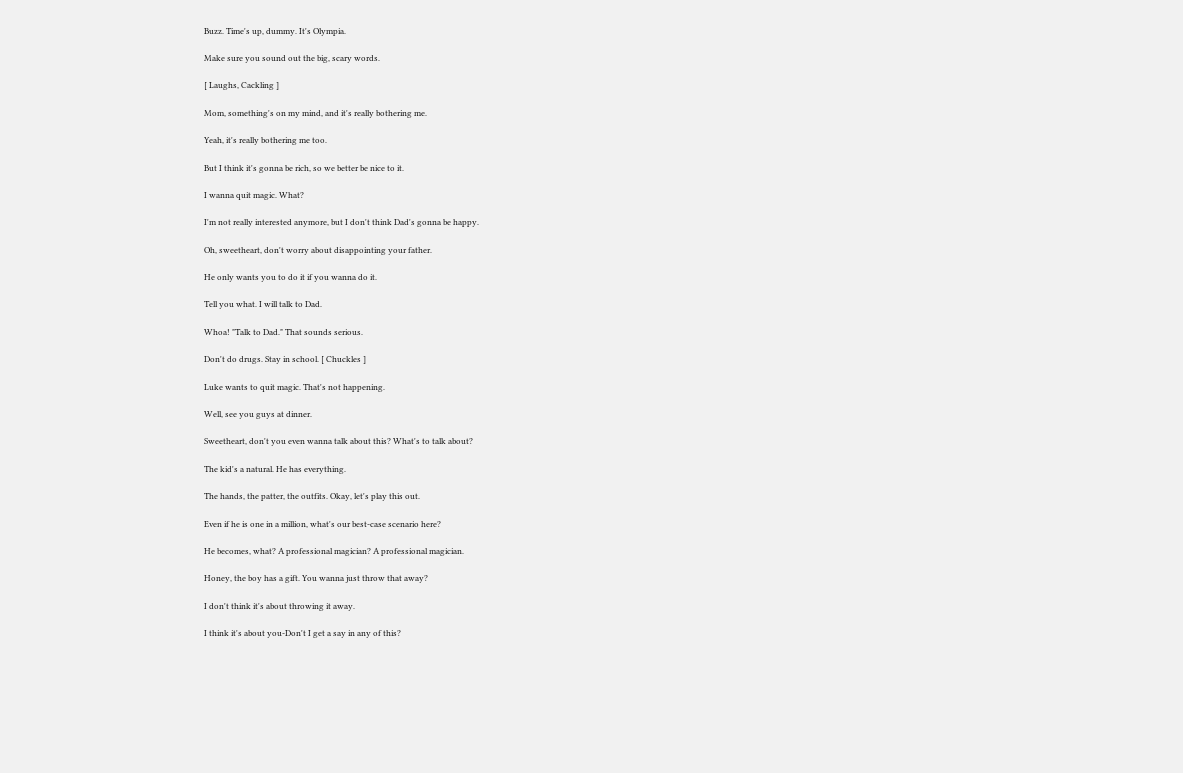Buzz. Time's up, dummy. It's Olympia.

Make sure you sound out the big, scary words.

[ Laughs, Cackling ]

Mom, something's on my mind, and it's really bothering me.

Yeah, it's really bothering me too.

But I think it's gonna be rich, so we better be nice to it.

I wanna quit magic. What?

I'm not really interested anymore, but I don't think Dad's gonna be happy.

Oh, sweetheart, don't worry about disappointing your father.

He only wants you to do it if you wanna do it.

Tell you what. I will talk to Dad.

Whoa! "Talk to Dad." That sounds serious.

Don't do drugs. Stay in school. [ Chuckles ]

Luke wants to quit magic. That's not happening.

Well, see you guys at dinner.

Sweetheart, don't you even wanna talk about this? What's to talk about?

The kid's a natural. He has everything.

The hands, the patter, the outfits. Okay, let's play this out.

Even if he is one in a million, what's our best-case scenario here?

He becomes, what? A professional magician? A professional magician.

Honey, the boy has a gift. You wanna just throw that away?

I don't think it's about throwing it away.

I think it's about you-Don't I get a say in any of this?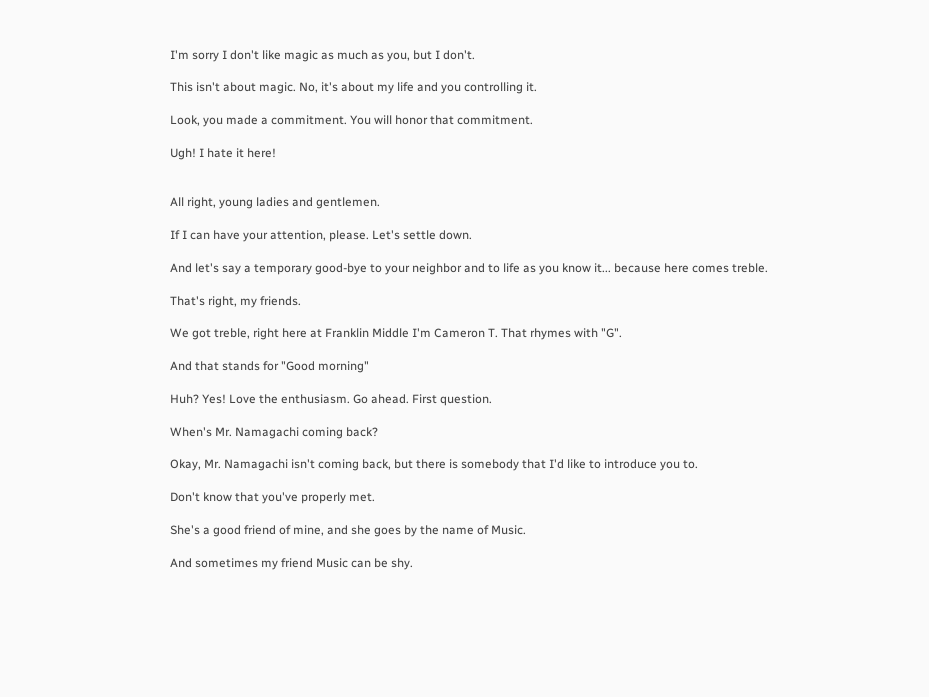I'm sorry I don't like magic as much as you, but I don't.

This isn't about magic. No, it's about my life and you controlling it.

Look, you made a commitment. You will honor that commitment.

Ugh! I hate it here!


All right, young ladies and gentlemen.

If I can have your attention, please. Let's settle down.

And let's say a temporary good-bye to your neighbor and to life as you know it... because here comes treble.

That's right, my friends.

We got treble, right here at Franklin Middle I'm Cameron T. That rhymes with "G".

And that stands for "Good morning"

Huh? Yes! Love the enthusiasm. Go ahead. First question.

When's Mr. Namagachi coming back?

Okay, Mr. Namagachi isn't coming back, but there is somebody that I'd like to introduce you to.

Don't know that you've properly met.

She's a good friend of mine, and she goes by the name of Music.

And sometimes my friend Music can be shy.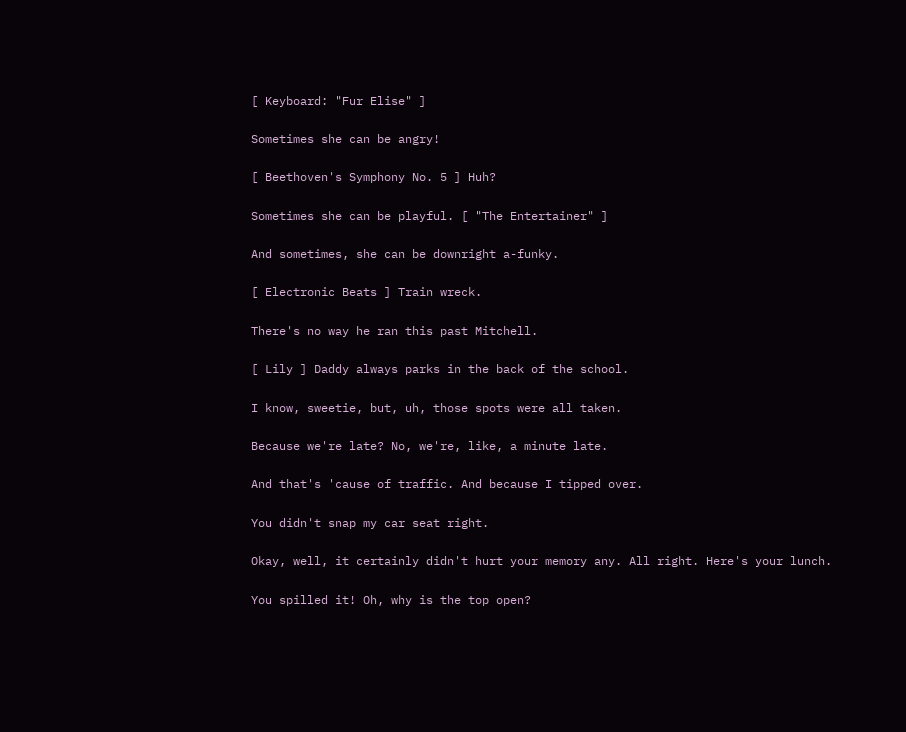[ Keyboard: "Fur Elise" ]

Sometimes she can be angry!

[ Beethoven's Symphony No. 5 ] Huh?

Sometimes she can be playful. [ "The Entertainer" ]

And sometimes, she can be downright a-funky.

[ Electronic Beats ] Train wreck.

There's no way he ran this past Mitchell.

[ Lily ] Daddy always parks in the back of the school.

I know, sweetie, but, uh, those spots were all taken.

Because we're late? No, we're, like, a minute late.

And that's 'cause of traffic. And because I tipped over.

You didn't snap my car seat right.

Okay, well, it certainly didn't hurt your memory any. All right. Here's your lunch.

You spilled it! Oh, why is the top open?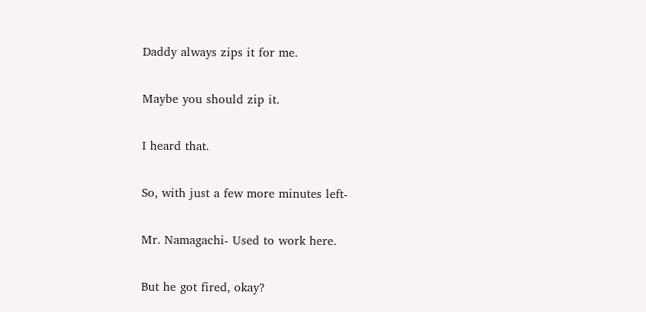Daddy always zips it for me.

Maybe you should zip it.

I heard that.

So, with just a few more minutes left-

Mr. Namagachi- Used to work here.

But he got fired, okay?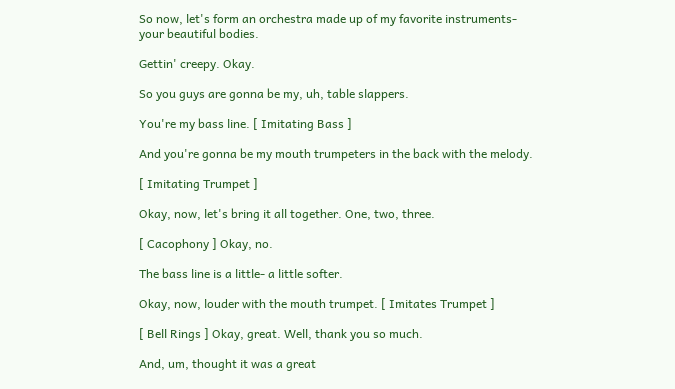So now, let's form an orchestra made up of my favorite instruments- your beautiful bodies.

Gettin' creepy. Okay.

So you guys are gonna be my, uh, table slappers.

You're my bass line. [ Imitating Bass ]

And you're gonna be my mouth trumpeters in the back with the melody.

[ Imitating Trumpet ]

Okay, now, let's bring it all together. One, two, three.

[ Cacophony ] Okay, no.

The bass line is a little- a little softer.

Okay, now, louder with the mouth trumpet. [ Imitates Trumpet ]

[ Bell Rings ] Okay, great. Well, thank you so much.

And, um, thought it was a great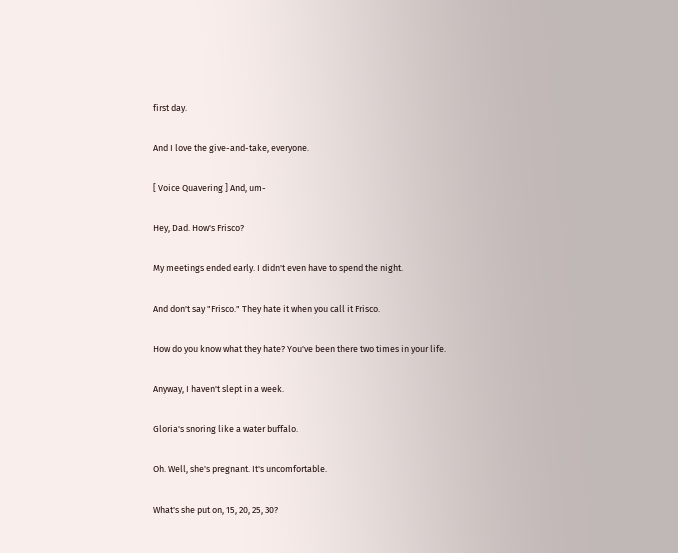first day.

And I love the give-and-take, everyone.

[ Voice Quavering ] And, um-

Hey, Dad. How's Frisco?

My meetings ended early. I didn't even have to spend the night.

And don't say "Frisco." They hate it when you call it Frisco.

How do you know what they hate? You've been there two times in your life.

Anyway, I haven't slept in a week.

Gloria's snoring like a water buffalo.

Oh. Well, she's pregnant. It's uncomfortable.

What's she put on, 15, 20, 25, 30?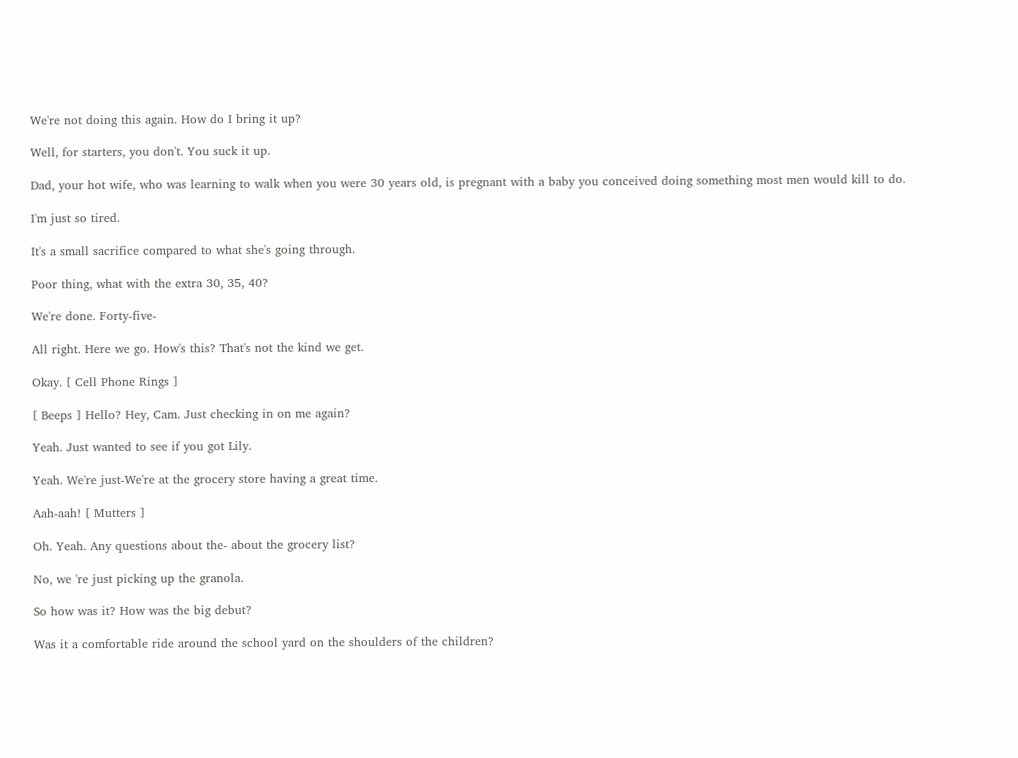We're not doing this again. How do I bring it up?

Well, for starters, you don't. You suck it up.

Dad, your hot wife, who was learning to walk when you were 30 years old, is pregnant with a baby you conceived doing something most men would kill to do.

I'm just so tired.

It's a small sacrifice compared to what she's going through.

Poor thing, what with the extra 30, 35, 40?

We're done. Forty-five-

All right. Here we go. How's this? That's not the kind we get.

Okay. [ Cell Phone Rings ]

[ Beeps ] Hello? Hey, Cam. Just checking in on me again?

Yeah. Just wanted to see if you got Lily.

Yeah. We're just-We're at the grocery store having a great time.

Aah-aah! [ Mutters ]

Oh. Yeah. Any questions about the- about the grocery list?

No, we 're just picking up the granola.

So how was it? How was the big debut?

Was it a comfortable ride around the school yard on the shoulders of the children?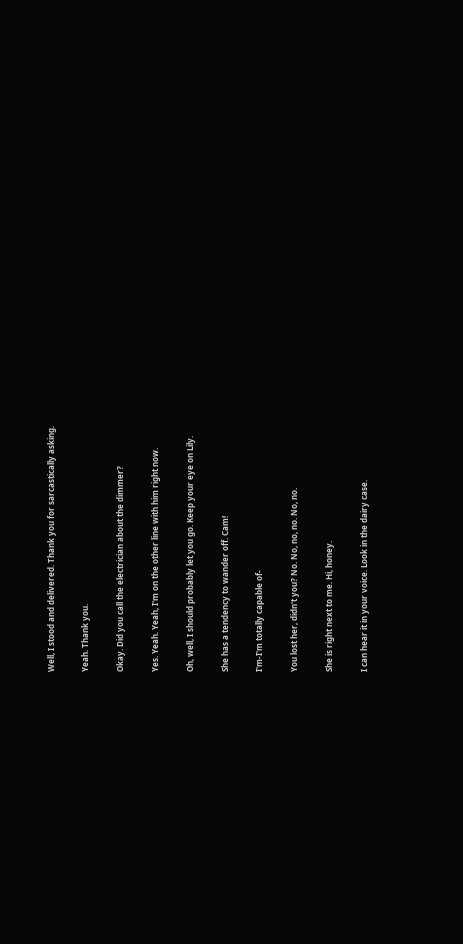Well, I stood and delivered. Thank you for sarcastically asking.

Yeah. Thank you.

Okay. Did you call the electrician about the dimmer?

Yes. Yeah. Yeah, I'm on the other line with him right now.

Oh, well, I should probably let you go. Keep your eye on Lily.

She has a tendency to wander off. Cam!

I'm-I'm totally capable of-

You lost her, didn't you? No. No, no, no. No, no.

She is right next to me. Hi, honey.

I can hear it in your voice. Look in the dairy case.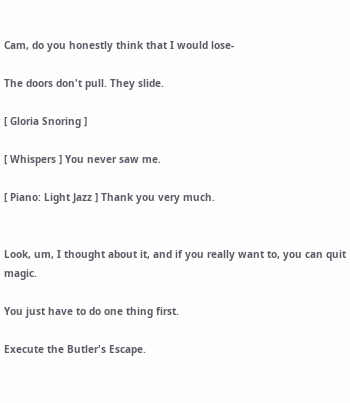Cam, do you honestly think that I would lose-

The doors don't pull. They slide.

[ Gloria Snoring ]

[ Whispers ] You never saw me.

[ Piano: Light Jazz ] Thank you very much.


Look, um, I thought about it, and if you really want to, you can quit magic.

You just have to do one thing first.

Execute the Butler's Escape.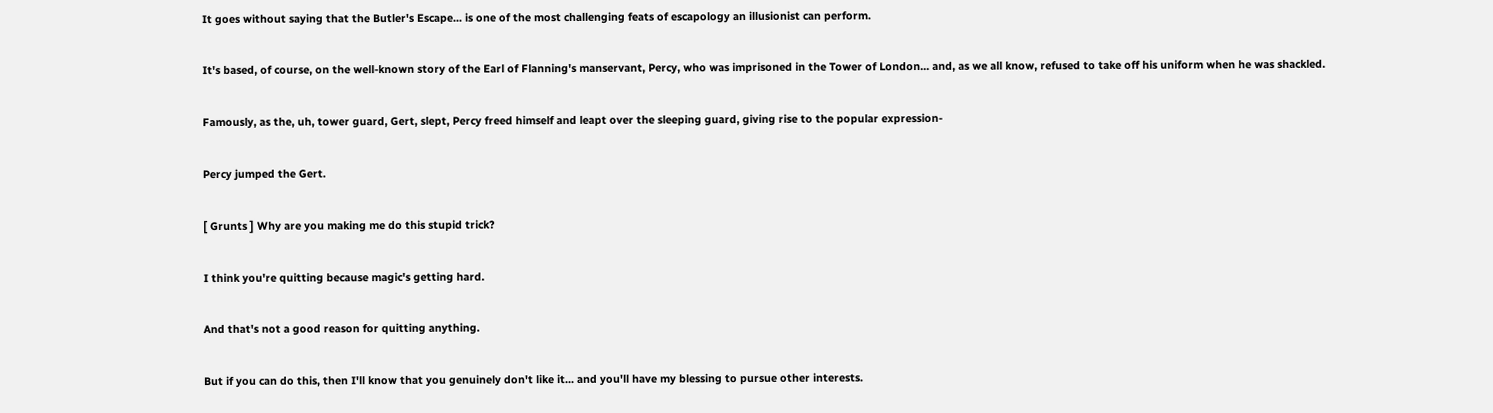It goes without saying that the Butler's Escape... is one of the most challenging feats of escapology an illusionist can perform.

It's based, of course, on the well-known story of the Earl of Flanning's manservant, Percy, who was imprisoned in the Tower of London... and, as we all know, refused to take off his uniform when he was shackled.

Famously, as the, uh, tower guard, Gert, slept, Percy freed himself and leapt over the sleeping guard, giving rise to the popular expression-

Percy jumped the Gert.

[ Grunts ] Why are you making me do this stupid trick?

I think you're quitting because magic's getting hard.

And that's not a good reason for quitting anything.

But if you can do this, then I'll know that you genuinely don't like it... and you'll have my blessing to pursue other interests.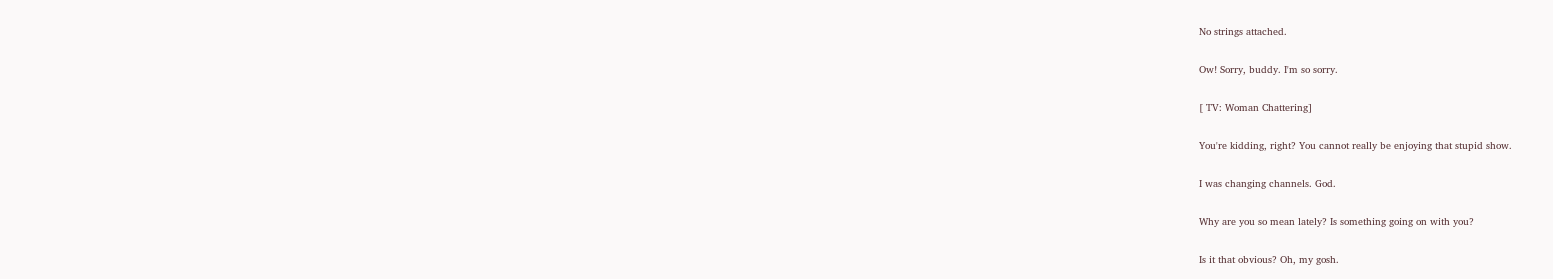No strings attached.

Ow! Sorry, buddy. I'm so sorry.

[ TV: Woman Chattering]

You're kidding, right? You cannot really be enjoying that stupid show.

I was changing channels. God.

Why are you so mean lately? Is something going on with you?

Is it that obvious? Oh, my gosh.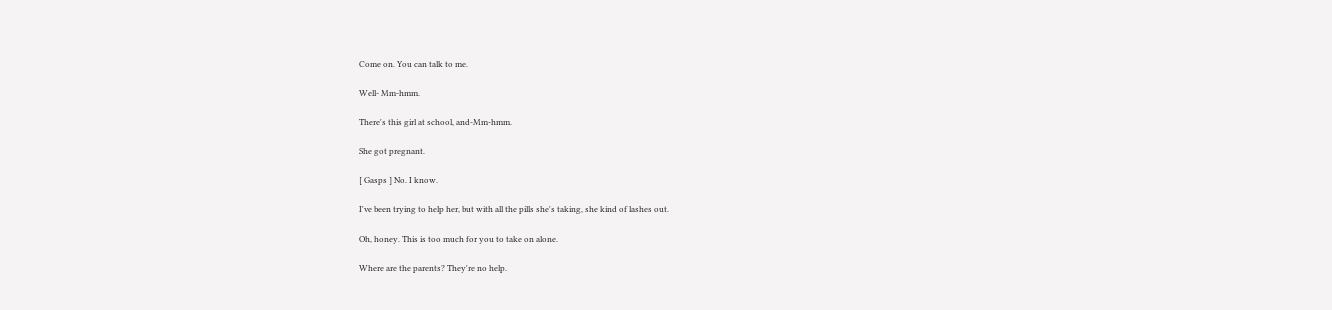Come on. You can talk to me.

Well- Mm-hmm.

There's this girl at school, and-Mm-hmm.

She got pregnant.

[ Gasps ] No. I know.

I've been trying to help her, but with all the pills she's taking, she kind of lashes out.

Oh, honey. This is too much for you to take on alone.

Where are the parents? They're no help.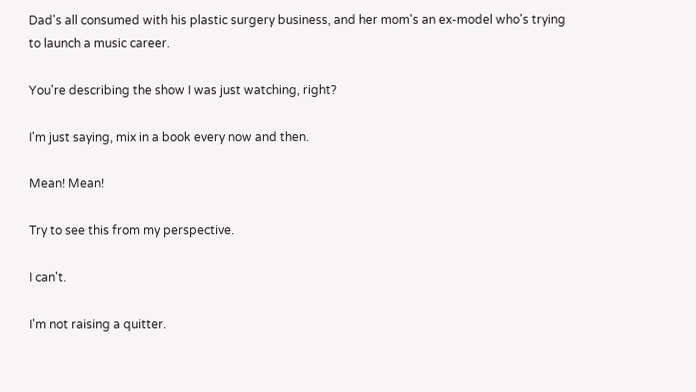Dad's all consumed with his plastic surgery business, and her mom's an ex-model who's trying to launch a music career.

You're describing the show I was just watching, right?

I'm just saying, mix in a book every now and then.

Mean! Mean!

Try to see this from my perspective.

I can't.

I'm not raising a quitter.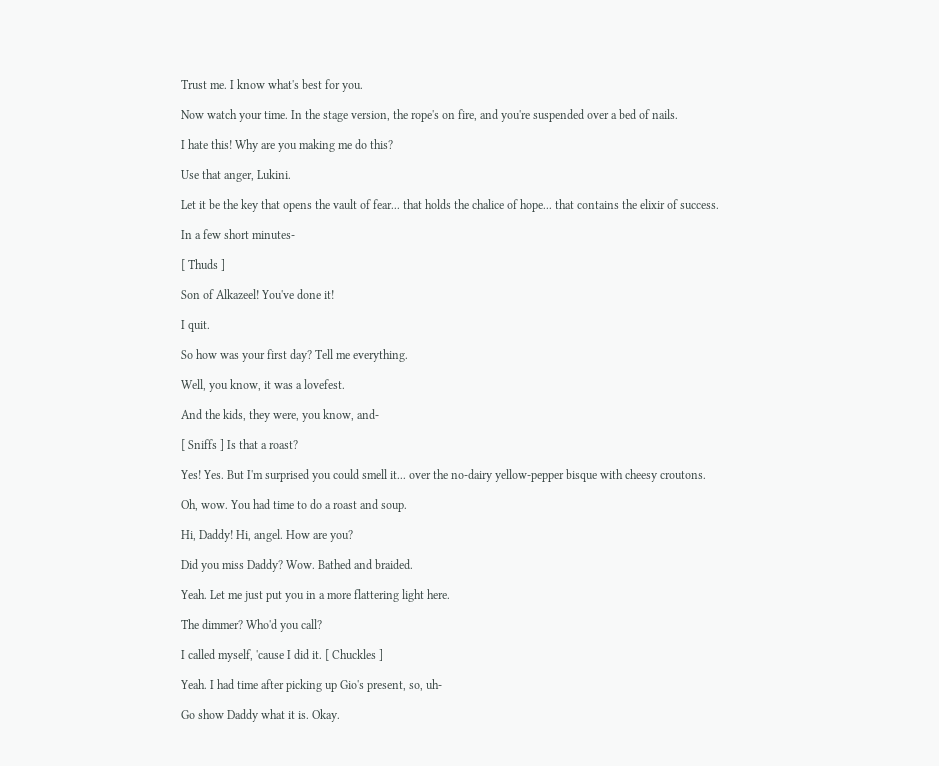Trust me. I know what's best for you.

Now watch your time. In the stage version, the rope's on fire, and you're suspended over a bed of nails.

I hate this! Why are you making me do this?

Use that anger, Lukini.

Let it be the key that opens the vault of fear... that holds the chalice of hope... that contains the elixir of success.

In a few short minutes-

[ Thuds ]

Son of Alkazeel! You've done it!

I quit.

So how was your first day? Tell me everything.

Well, you know, it was a lovefest.

And the kids, they were, you know, and-

[ Sniffs ] Is that a roast?

Yes! Yes. But I'm surprised you could smell it... over the no-dairy yellow-pepper bisque with cheesy croutons.

Oh, wow. You had time to do a roast and soup.

Hi, Daddy! Hi, angel. How are you?

Did you miss Daddy? Wow. Bathed and braided.

Yeah. Let me just put you in a more flattering light here.

The dimmer? Who'd you call?

I called myself, 'cause I did it. [ Chuckles ]

Yeah. I had time after picking up Gio's present, so, uh-

Go show Daddy what it is. Okay.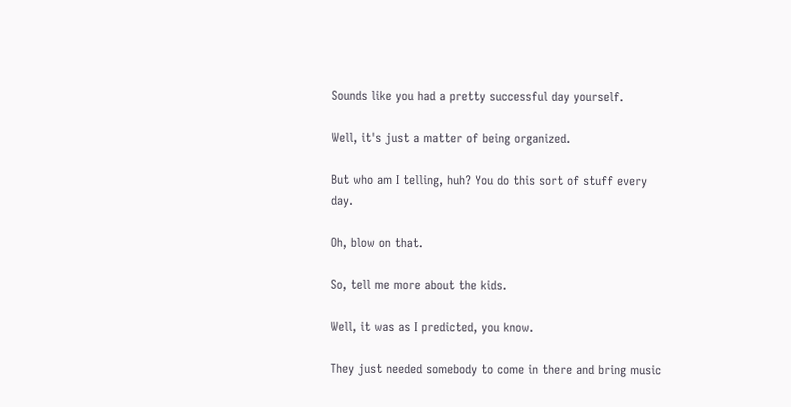Sounds like you had a pretty successful day yourself.

Well, it's just a matter of being organized.

But who am I telling, huh? You do this sort of stuff every day.

Oh, blow on that.

So, tell me more about the kids.

Well, it was as I predicted, you know.

They just needed somebody to come in there and bring music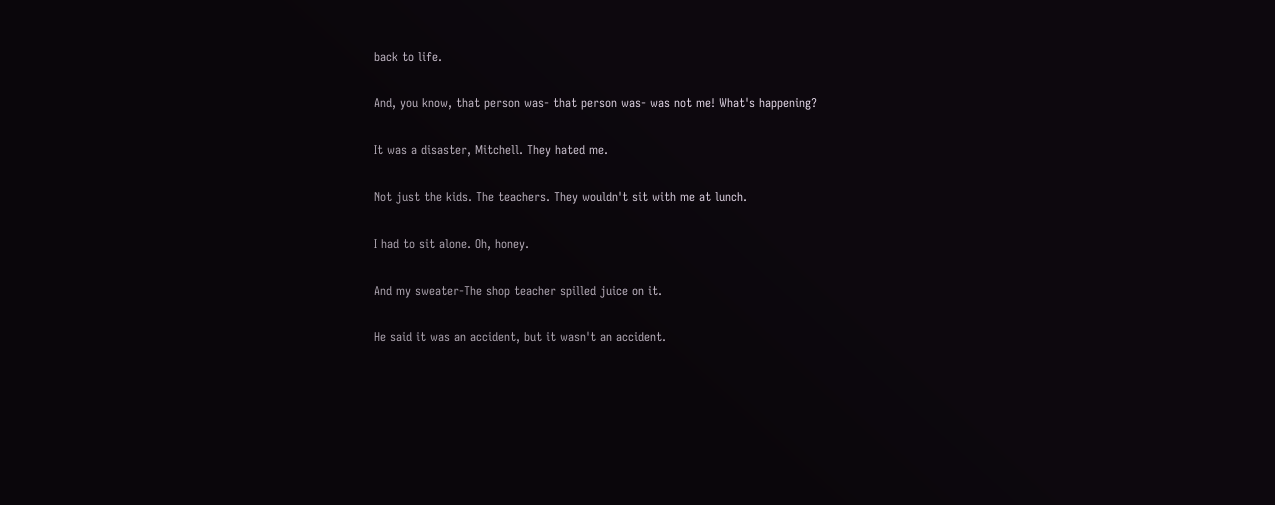back to life.

And, you know, that person was- that person was- was not me! What's happening?

It was a disaster, Mitchell. They hated me.

Not just the kids. The teachers. They wouldn't sit with me at lunch.

I had to sit alone. Oh, honey.

And my sweater-The shop teacher spilled juice on it.

He said it was an accident, but it wasn't an accident.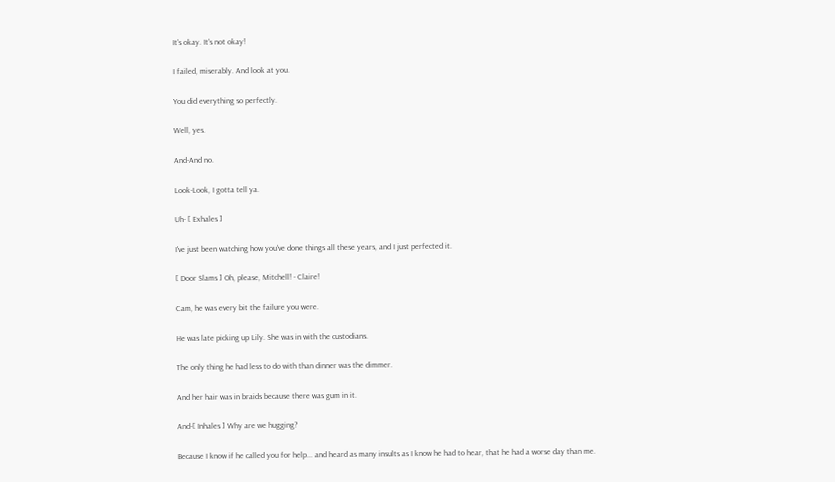It's okay. It's not okay!

I failed, miserably. And look at you.

You did everything so perfectly.

Well, yes.

And-And no.

Look-Look, I gotta tell ya.

Uh- [ Exhales ]

I've just been watching how you've done things all these years, and I just perfected it.

[ Door Slams ] Oh, please, Mitchell! - Claire!

Cam, he was every bit the failure you were.

He was late picking up Lily. She was in with the custodians.

The only thing he had less to do with than dinner was the dimmer.

And her hair was in braids because there was gum in it.

And-[ Inhales ] Why are we hugging?

Because I know if he called you for help... and heard as many insults as I know he had to hear, that he had a worse day than me.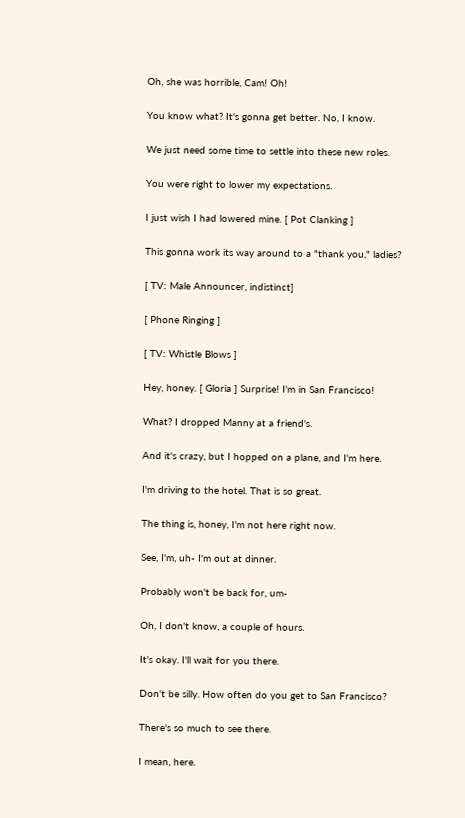Oh, she was horrible, Cam! Oh!

You know what? It's gonna get better. No, I know.

We just need some time to settle into these new roles.

You were right to lower my expectations.

I just wish I had lowered mine. [ Pot Clanking ]

This gonna work its way around to a "thank you," ladies?

[ TV: Male Announcer, indistinct]

[ Phone Ringing ]

[ TV: Whistle Blows ]

Hey, honey. [ Gloria ] Surprise! I'm in San Francisco!

What? I dropped Manny at a friend's.

And it's crazy, but I hopped on a plane, and I'm here.

I'm driving to the hotel. That is so great.

The thing is, honey, I'm not here right now.

See, I'm, uh- I'm out at dinner.

Probably won't be back for, um-

Oh, I don't know, a couple of hours.

It's okay. I'll wait for you there.

Don't be silly. How often do you get to San Francisco?

There's so much to see there.

I mean, here.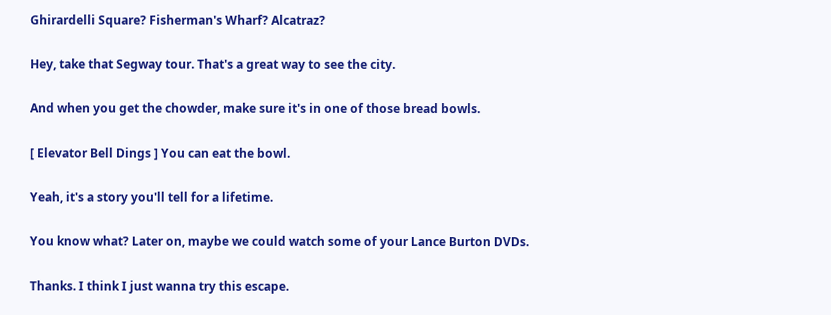Ghirardelli Square? Fisherman's Wharf? Alcatraz?

Hey, take that Segway tour. That's a great way to see the city.

And when you get the chowder, make sure it's in one of those bread bowls.

[ Elevator Bell Dings ] You can eat the bowl.

Yeah, it's a story you'll tell for a lifetime.

You know what? Later on, maybe we could watch some of your Lance Burton DVDs.

Thanks. I think I just wanna try this escape.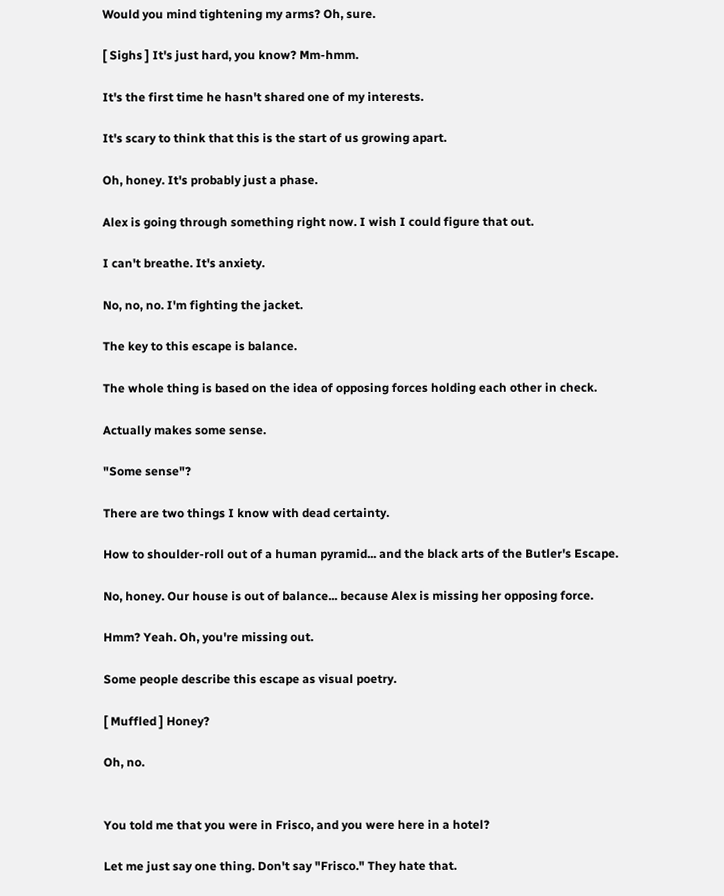Would you mind tightening my arms? Oh, sure.

[ Sighs ] It's just hard, you know? Mm-hmm.

It's the first time he hasn't shared one of my interests.

It's scary to think that this is the start of us growing apart.

Oh, honey. It's probably just a phase.

Alex is going through something right now. I wish I could figure that out.

I can't breathe. It's anxiety.

No, no, no. I'm fighting the jacket.

The key to this escape is balance.

The whole thing is based on the idea of opposing forces holding each other in check.

Actually makes some sense.

"Some sense"?

There are two things I know with dead certainty.

How to shoulder-roll out of a human pyramid... and the black arts of the Butler's Escape.

No, honey. Our house is out of balance... because Alex is missing her opposing force.

Hmm? Yeah. Oh, you're missing out.

Some people describe this escape as visual poetry.

[ Muffled ] Honey?

Oh, no.


You told me that you were in Frisco, and you were here in a hotel?

Let me just say one thing. Don't say "Frisco." They hate that.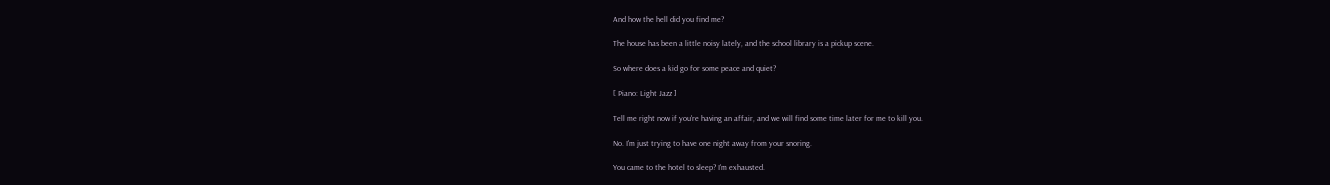And how the hell did you find me?

The house has been a little noisy lately, and the school library is a pickup scene.

So where does a kid go for some peace and quiet?

[ Piano: Light Jazz ]

Tell me right now if you're having an affair, and we will find some time later for me to kill you.

No. I'm just trying to have one night away from your snoring.

You came to the hotel to sleep? I'm exhausted.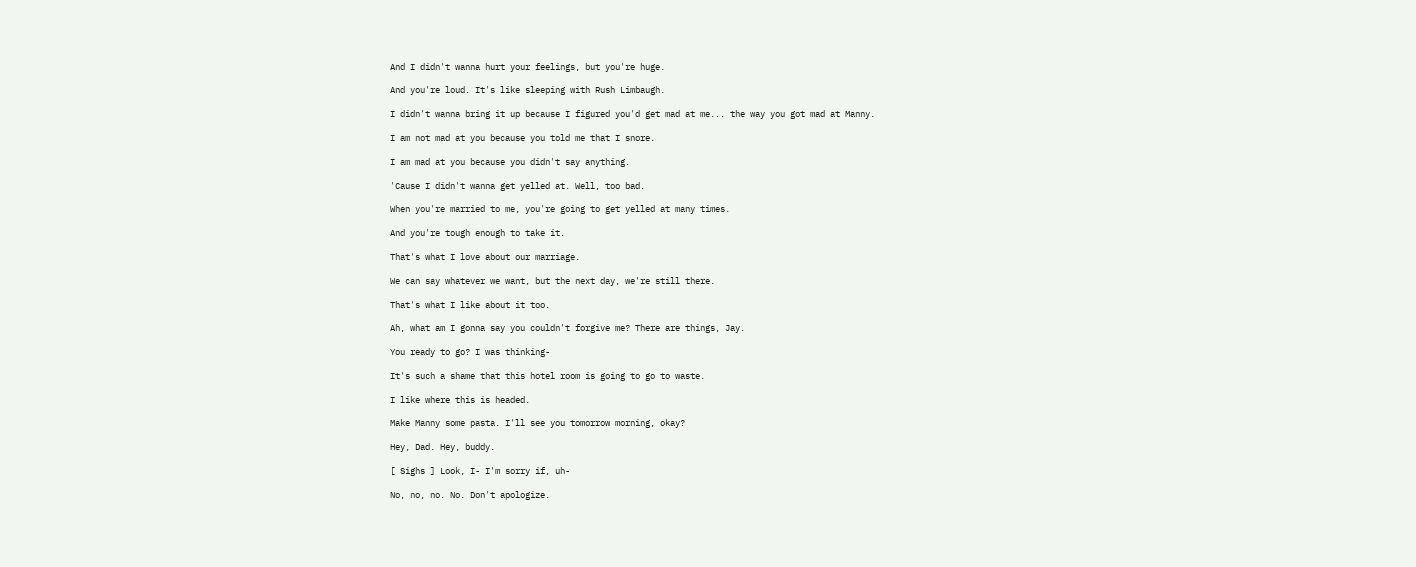And I didn't wanna hurt your feelings, but you're huge.

And you're loud. It's like sleeping with Rush Limbaugh.

I didn't wanna bring it up because I figured you'd get mad at me... the way you got mad at Manny.

I am not mad at you because you told me that I snore.

I am mad at you because you didn't say anything.

'Cause I didn't wanna get yelled at. Well, too bad.

When you're married to me, you're going to get yelled at many times.

And you're tough enough to take it.

That's what I love about our marriage.

We can say whatever we want, but the next day, we're still there.

That's what I like about it too.

Ah, what am I gonna say you couldn't forgive me? There are things, Jay.

You ready to go? I was thinking-

It's such a shame that this hotel room is going to go to waste.

I like where this is headed.

Make Manny some pasta. I'll see you tomorrow morning, okay?

Hey, Dad. Hey, buddy.

[ Sighs ] Look, I- I'm sorry if, uh-

No, no, no. No. Don't apologize.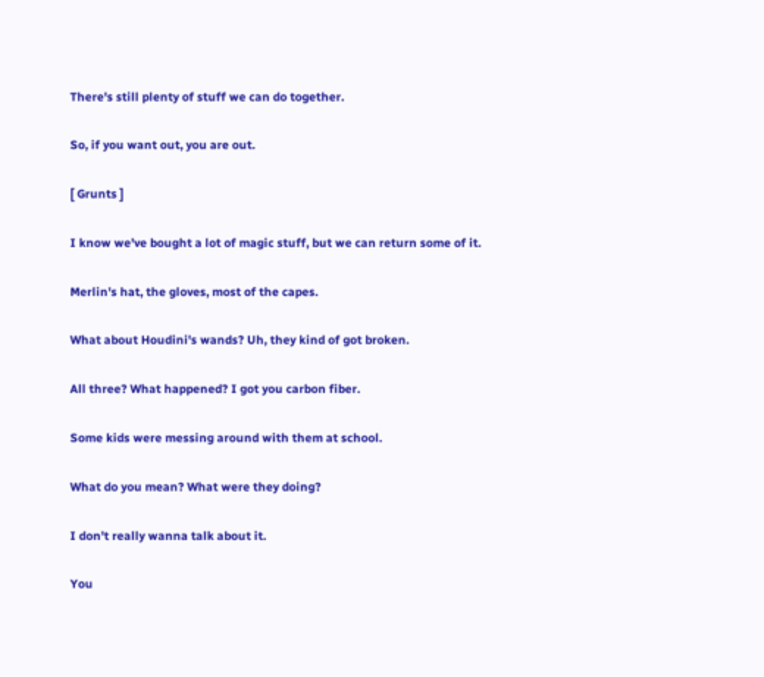There's still plenty of stuff we can do together.

So, if you want out, you are out.

[ Grunts ]

I know we've bought a lot of magic stuff, but we can return some of it.

Merlin's hat, the gloves, most of the capes.

What about Houdini's wands? Uh, they kind of got broken.

All three? What happened? I got you carbon fiber.

Some kids were messing around with them at school.

What do you mean? What were they doing?

I don't really wanna talk about it.

You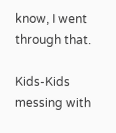know, I went through that.

Kids-Kids messing with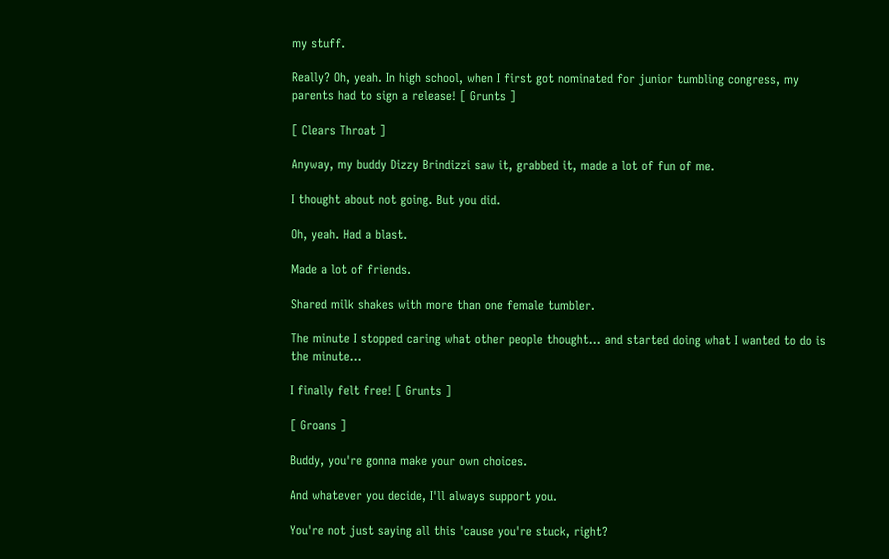my stuff.

Really? Oh, yeah. In high school, when I first got nominated for junior tumbling congress, my parents had to sign a release! [ Grunts ]

[ Clears Throat ]

Anyway, my buddy Dizzy Brindizzi saw it, grabbed it, made a lot of fun of me.

I thought about not going. But you did.

Oh, yeah. Had a blast.

Made a lot of friends.

Shared milk shakes with more than one female tumbler.

The minute I stopped caring what other people thought... and started doing what I wanted to do is the minute...

I finally felt free! [ Grunts ]

[ Groans ]

Buddy, you're gonna make your own choices.

And whatever you decide, I'll always support you.

You're not just saying all this 'cause you're stuck, right?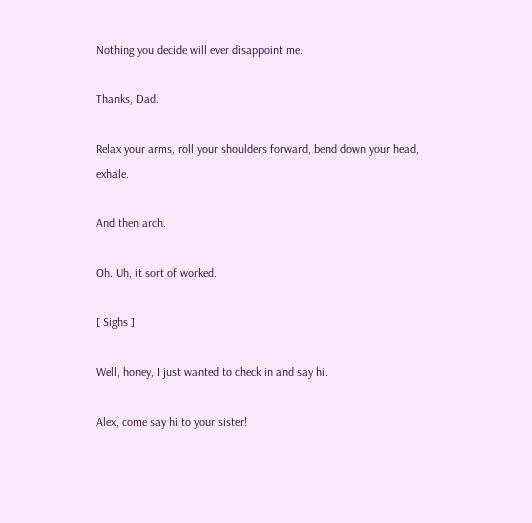Nothing you decide will ever disappoint me.

Thanks, Dad.

Relax your arms, roll your shoulders forward, bend down your head, exhale.

And then arch.

Oh. Uh, it sort of worked.

[ Sighs ]

Well, honey, I just wanted to check in and say hi.

Alex, come say hi to your sister!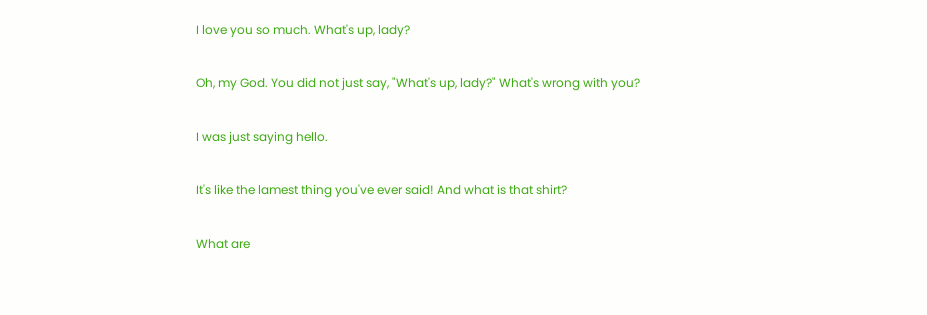I love you so much. What's up, lady?

Oh, my God. You did not just say, "What's up, lady?" What's wrong with you?

I was just saying hello.

It's like the lamest thing you've ever said! And what is that shirt?

What are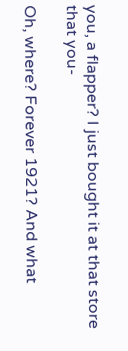you, a flapper? I just bought it at that store that you-

Oh, where? Forever 1921? And what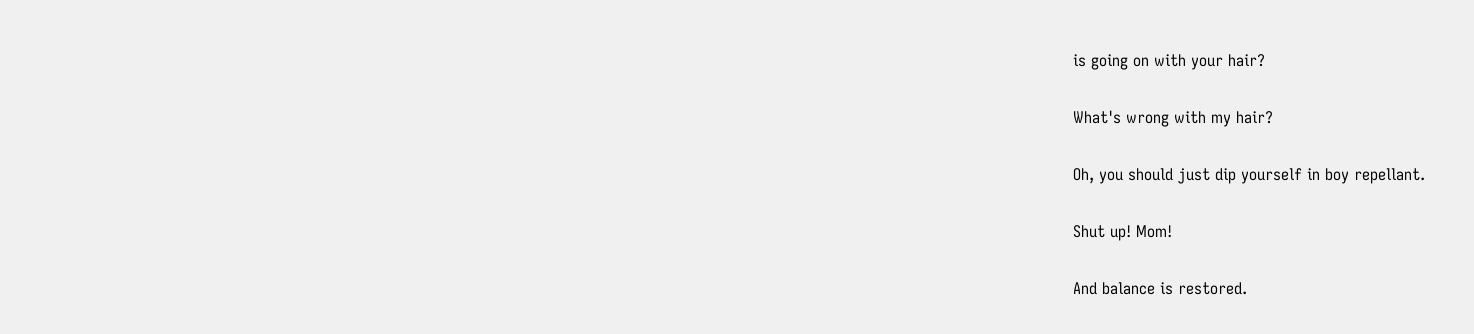is going on with your hair?

What's wrong with my hair?

Oh, you should just dip yourself in boy repellant.

Shut up! Mom!

And balance is restored.